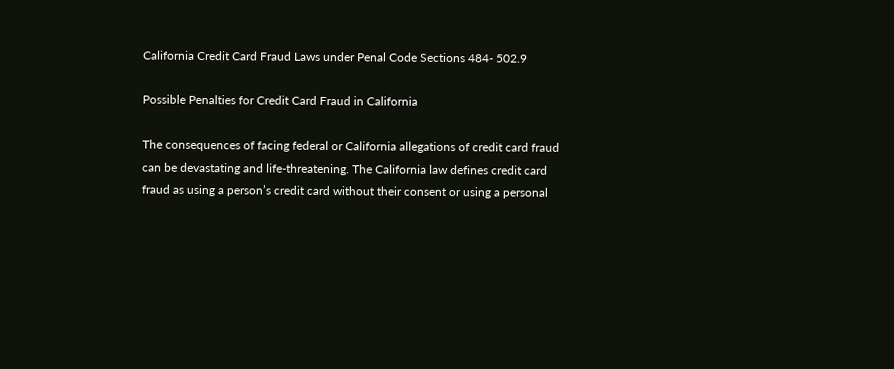California Credit Card Fraud Laws under Penal Code Sections 484- 502.9

Possible Penalties for Credit Card Fraud in California

The consequences of facing federal or California allegations of credit card fraud can be devastating and life-threatening. The California law defines credit card fraud as using a person’s credit card without their consent or using a personal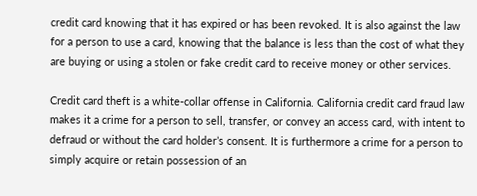credit card knowing that it has expired or has been revoked. It is also against the law for a person to use a card, knowing that the balance is less than the cost of what they are buying or using a stolen or fake credit card to receive money or other services.

Credit card theft is a white-collar offense in California. California credit card fraud law makes it a crime for a person to sell, transfer, or convey an access card, with intent to defraud or without the card holder’s consent. It is furthermore a crime for a person to simply acquire or retain possession of an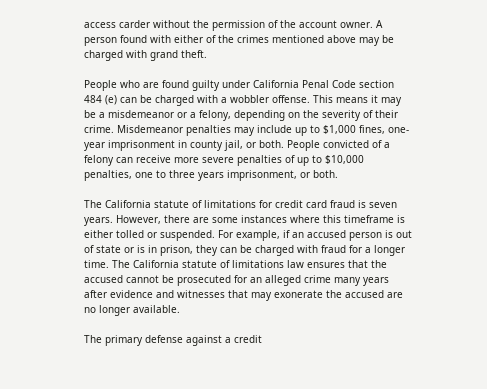access carder without the permission of the account owner. A person found with either of the crimes mentioned above may be charged with grand theft.

People who are found guilty under California Penal Code section 484 (e) can be charged with a wobbler offense. This means it may be a misdemeanor or a felony, depending on the severity of their crime. Misdemeanor penalties may include up to $1,000 fines, one-year imprisonment in county jail, or both. People convicted of a felony can receive more severe penalties of up to $10,000 penalties, one to three years imprisonment, or both.

The California statute of limitations for credit card fraud is seven years. However, there are some instances where this timeframe is either tolled or suspended. For example, if an accused person is out of state or is in prison, they can be charged with fraud for a longer time. The California statute of limitations law ensures that the accused cannot be prosecuted for an alleged crime many years after evidence and witnesses that may exonerate the accused are no longer available.

The primary defense against a credit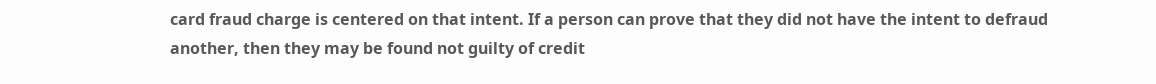card fraud charge is centered on that intent. If a person can prove that they did not have the intent to defraud another, then they may be found not guilty of credit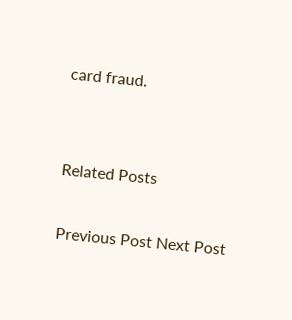card fraud.


Related Posts

Previous Post Next Post